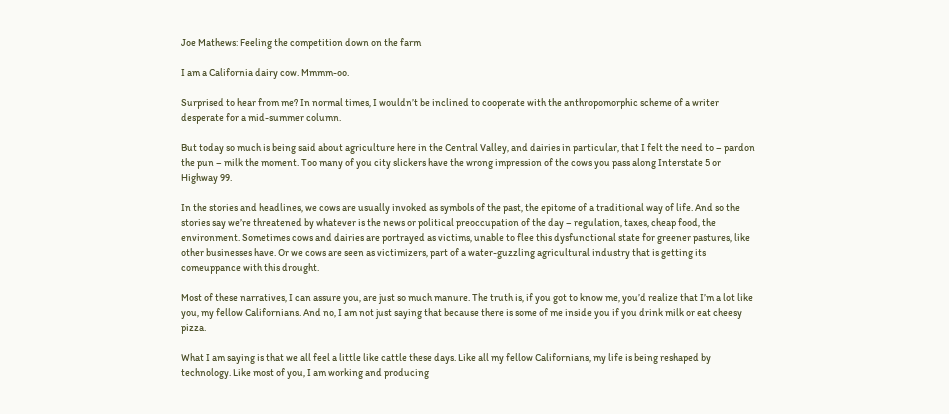Joe Mathews: Feeling the competition down on the farm

I am a California dairy cow. Mmmm-oo.

Surprised to hear from me? In normal times, I wouldn’t be inclined to cooperate with the anthropomorphic scheme of a writer desperate for a mid-summer column.

But today so much is being said about agriculture here in the Central Valley, and dairies in particular, that I felt the need to – pardon the pun – milk the moment. Too many of you city slickers have the wrong impression of the cows you pass along Interstate 5 or Highway 99.

In the stories and headlines, we cows are usually invoked as symbols of the past, the epitome of a traditional way of life. And so the stories say we’re threatened by whatever is the news or political preoccupation of the day – regulation, taxes, cheap food, the environment. Sometimes cows and dairies are portrayed as victims, unable to flee this dysfunctional state for greener pastures, like other businesses have. Or we cows are seen as victimizers, part of a water-guzzling agricultural industry that is getting its comeuppance with this drought.

Most of these narratives, I can assure you, are just so much manure. The truth is, if you got to know me, you’d realize that I’m a lot like you, my fellow Californians. And no, I am not just saying that because there is some of me inside you if you drink milk or eat cheesy pizza.

What I am saying is that we all feel a little like cattle these days. Like all my fellow Californians, my life is being reshaped by technology. Like most of you, I am working and producing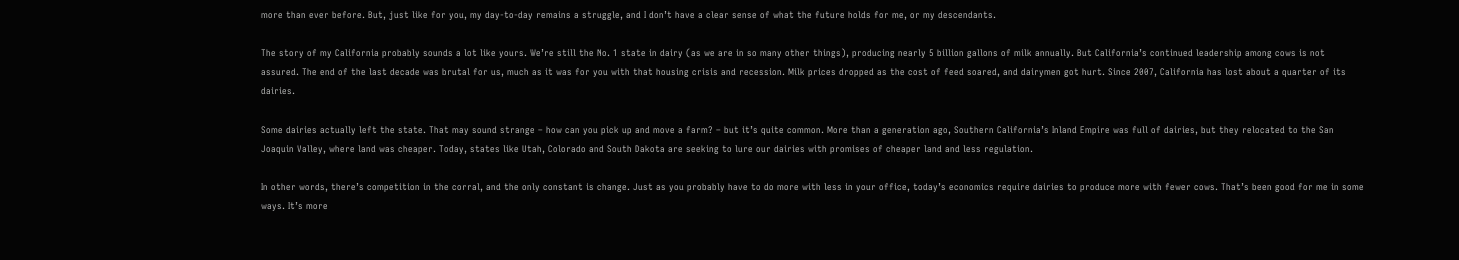more than ever before. But, just like for you, my day-to-day remains a struggle, and I don’t have a clear sense of what the future holds for me, or my descendants.

The story of my California probably sounds a lot like yours. We’re still the No. 1 state in dairy (as we are in so many other things), producing nearly 5 billion gallons of milk annually. But California’s continued leadership among cows is not assured. The end of the last decade was brutal for us, much as it was for you with that housing crisis and recession. Milk prices dropped as the cost of feed soared, and dairymen got hurt. Since 2007, California has lost about a quarter of its dairies.

Some dairies actually left the state. That may sound strange – how can you pick up and move a farm? – but it’s quite common. More than a generation ago, Southern California’s Inland Empire was full of dairies, but they relocated to the San Joaquin Valley, where land was cheaper. Today, states like Utah, Colorado and South Dakota are seeking to lure our dairies with promises of cheaper land and less regulation.

In other words, there’s competition in the corral, and the only constant is change. Just as you probably have to do more with less in your office, today’s economics require dairies to produce more with fewer cows. That’s been good for me in some ways. It’s more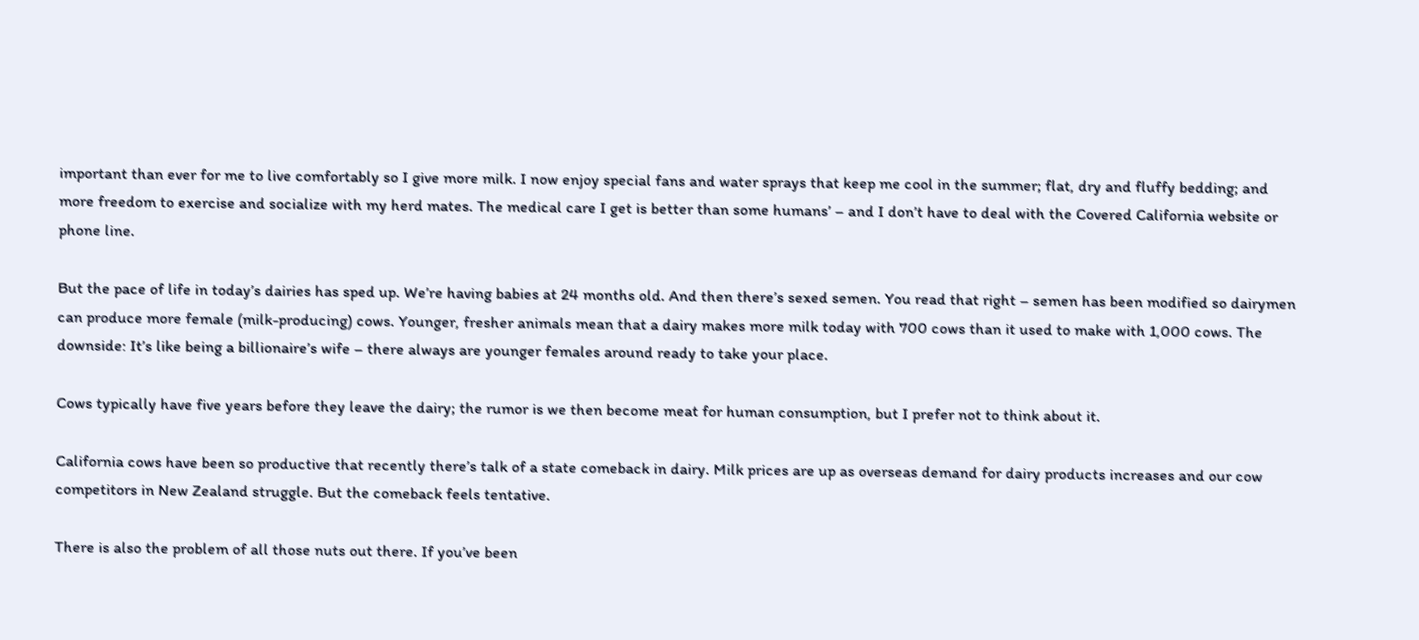important than ever for me to live comfortably so I give more milk. I now enjoy special fans and water sprays that keep me cool in the summer; flat, dry and fluffy bedding; and more freedom to exercise and socialize with my herd mates. The medical care I get is better than some humans’ – and I don’t have to deal with the Covered California website or phone line.

But the pace of life in today’s dairies has sped up. We’re having babies at 24 months old. And then there’s sexed semen. You read that right – semen has been modified so dairymen can produce more female (milk-producing) cows. Younger, fresher animals mean that a dairy makes more milk today with 700 cows than it used to make with 1,000 cows. The downside: It’s like being a billionaire’s wife – there always are younger females around ready to take your place.

Cows typically have five years before they leave the dairy; the rumor is we then become meat for human consumption, but I prefer not to think about it.

California cows have been so productive that recently there’s talk of a state comeback in dairy. Milk prices are up as overseas demand for dairy products increases and our cow competitors in New Zealand struggle. But the comeback feels tentative.

There is also the problem of all those nuts out there. If you’ve been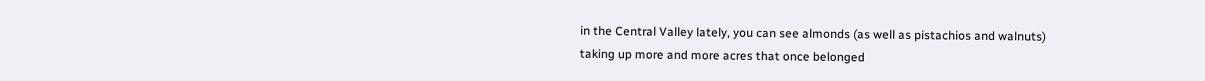in the Central Valley lately, you can see almonds (as well as pistachios and walnuts) taking up more and more acres that once belonged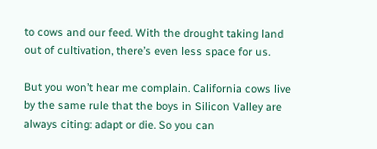to cows and our feed. With the drought taking land out of cultivation, there’s even less space for us.

But you won’t hear me complain. California cows live by the same rule that the boys in Silicon Valley are always citing: adapt or die. So you can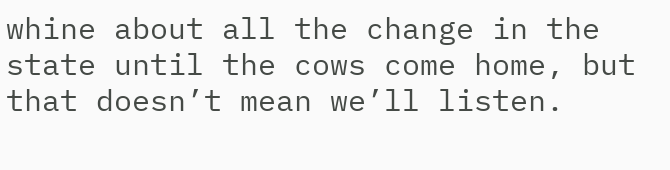whine about all the change in the state until the cows come home, but that doesn’t mean we’ll listen.